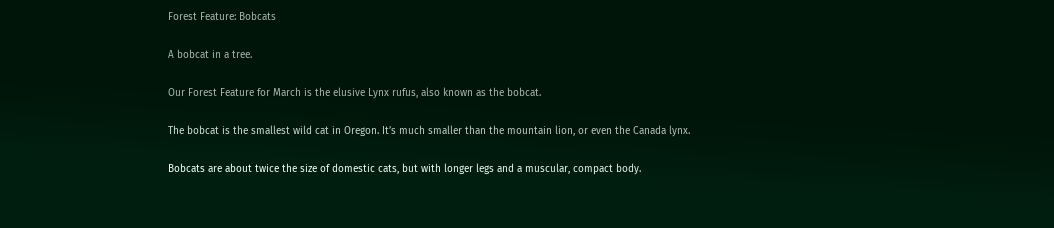Forest Feature: Bobcats

A bobcat in a tree.

Our Forest Feature for March is the elusive Lynx rufus, also known as the bobcat.

The bobcat is the smallest wild cat in Oregon. It’s much smaller than the mountain lion, or even the Canada lynx.

Bobcats are about twice the size of domestic cats, but with longer legs and a muscular, compact body.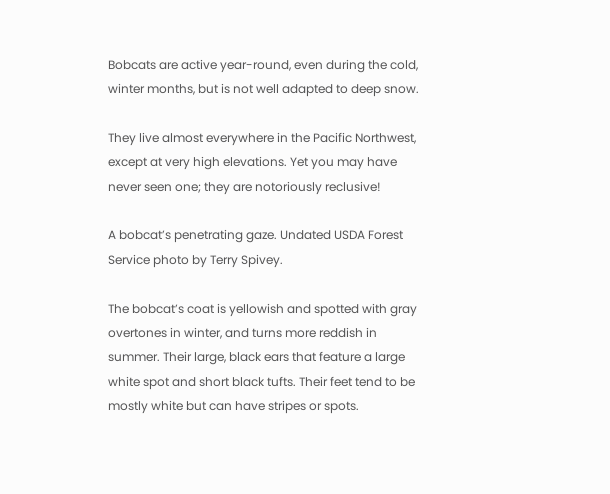Bobcats are active year-round, even during the cold, winter months, but is not well adapted to deep snow.

They live almost everywhere in the Pacific Northwest, except at very high elevations. Yet you may have never seen one; they are notoriously reclusive!

A bobcat’s penetrating gaze. Undated USDA Forest Service photo by Terry Spivey.

The bobcat’s coat is yellowish and spotted with gray overtones in winter, and turns more reddish in summer. Their large, black ears that feature a large white spot and short black tufts. Their feet tend to be mostly white but can have stripes or spots.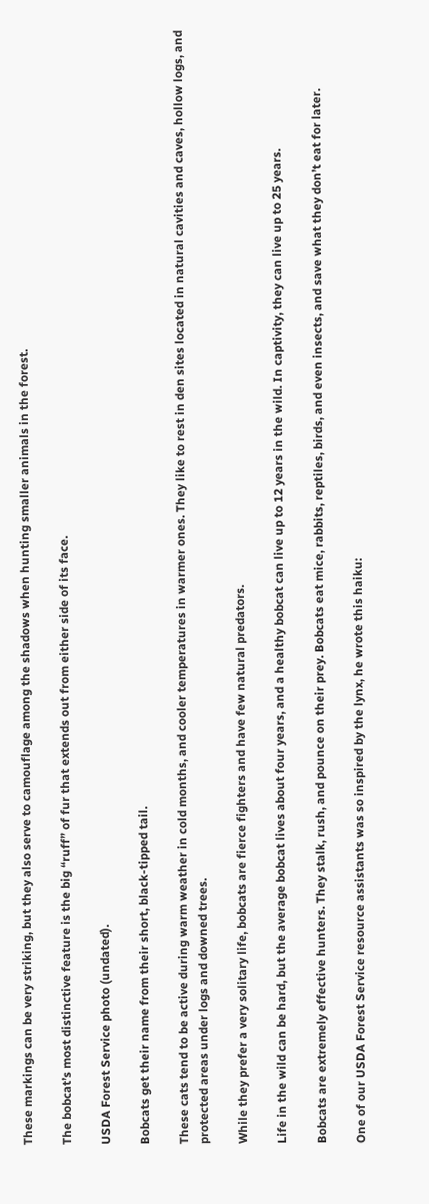These markings can be very striking, but they also serve to camouflage among the shadows when hunting smaller animals in the forest.

The bobcat’s most distinctive feature is the big “ruff” of fur that extends out from either side of its face.

USDA Forest Service photo (undated).

Bobcats get their name from their short, black-tipped tail.

These cats tend to be active during warm weather in cold months, and cooler temperatures in warmer ones. They like to rest in den sites located in natural cavities and caves, hollow logs, and protected areas under logs and downed trees.

While they prefer a very solitary life, bobcats are fierce fighters and have few natural predators.

Life in the wild can be hard, but the average bobcat lives about four years, and a healthy bobcat can live up to 12 years in the wild. In captivity, they can live up to 25 years.

Bobcats are extremely effective hunters. They stalk, rush, and pounce on their prey. Bobcats eat mice, rabbits, reptiles, birds, and even insects, and save what they don’t eat for later.

One of our USDA Forest Service resource assistants was so inspired by the lynx, he wrote this haiku: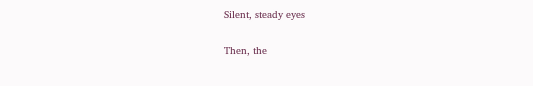Silent, steady eyes

Then, the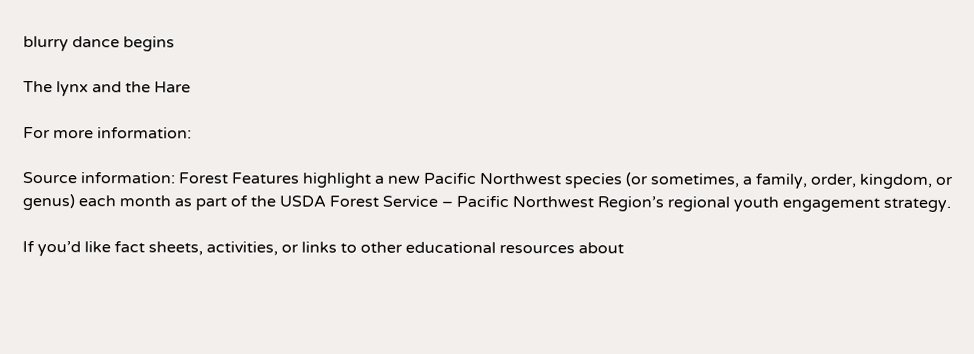blurry dance begins

The lynx and the Hare

For more information:

Source information: Forest Features highlight a new Pacific Northwest species (or sometimes, a family, order, kingdom, or genus) each month as part of the USDA Forest Service – Pacific Northwest Region’s regional youth engagement strategy.

If you’d like fact sheets, activities, or links to other educational resources about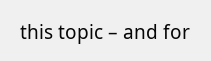this topic – and for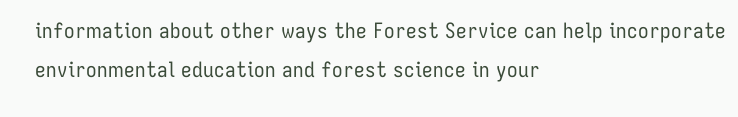information about other ways the Forest Service can help incorporate environmental education and forest science in your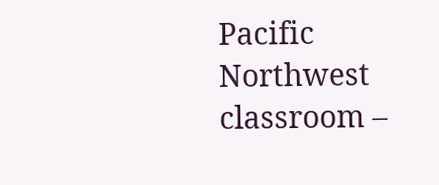Pacific Northwest classroom –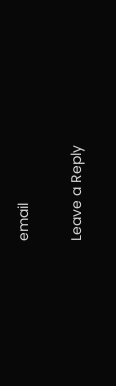email

Leave a Reply